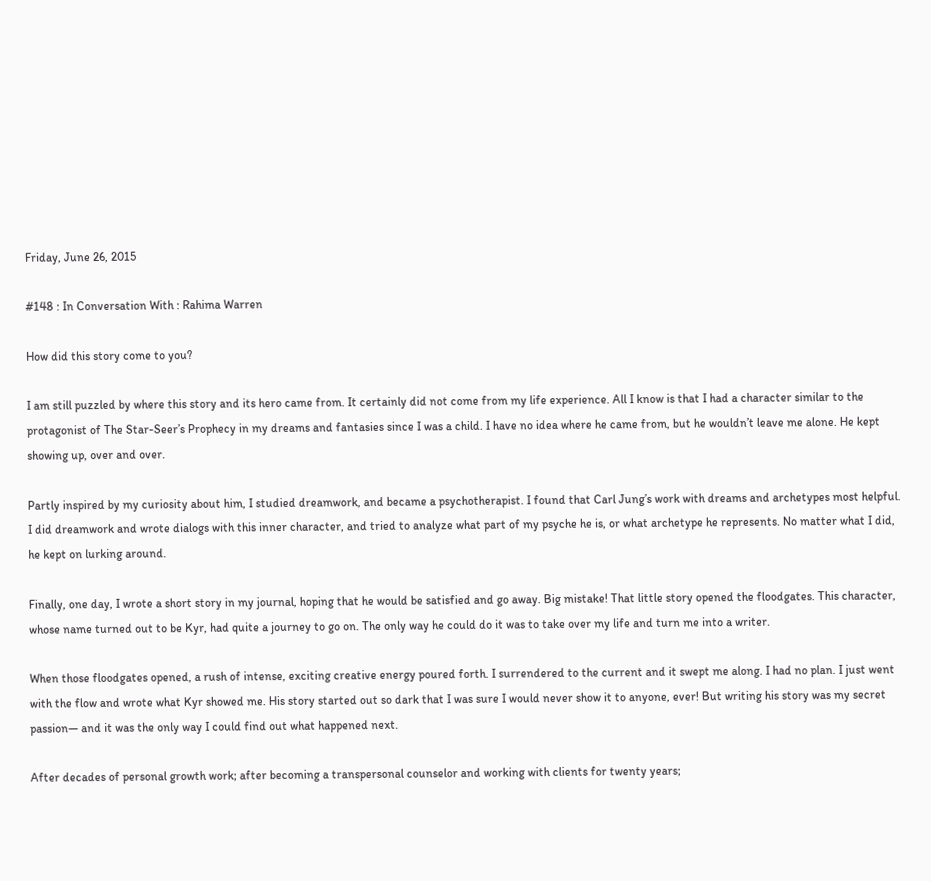Friday, June 26, 2015

#148 : In Conversation With : Rahima Warren

How did this story come to you?

I am still puzzled by where this story and its hero came from. It certainly did not come from my life experience. All I know is that I had a character similar to the protagonist of The Star-Seer’s Prophecy in my dreams and fantasies since I was a child. I have no idea where he came from, but he wouldn’t leave me alone. He kept showing up, over and over.

Partly inspired by my curiosity about him, I studied dreamwork, and became a psychotherapist. I found that Carl Jung’s work with dreams and archetypes most helpful. I did dreamwork and wrote dialogs with this inner character, and tried to analyze what part of my psyche he is, or what archetype he represents. No matter what I did, he kept on lurking around.

Finally, one day, I wrote a short story in my journal, hoping that he would be satisfied and go away. Big mistake! That little story opened the floodgates. This character, whose name turned out to be Kyr, had quite a journey to go on. The only way he could do it was to take over my life and turn me into a writer.

When those floodgates opened, a rush of intense, exciting creative energy poured forth. I surrendered to the current and it swept me along. I had no plan. I just went with the flow and wrote what Kyr showed me. His story started out so dark that I was sure I would never show it to anyone, ever! But writing his story was my secret passion— and it was the only way I could find out what happened next.

After decades of personal growth work; after becoming a transpersonal counselor and working with clients for twenty years;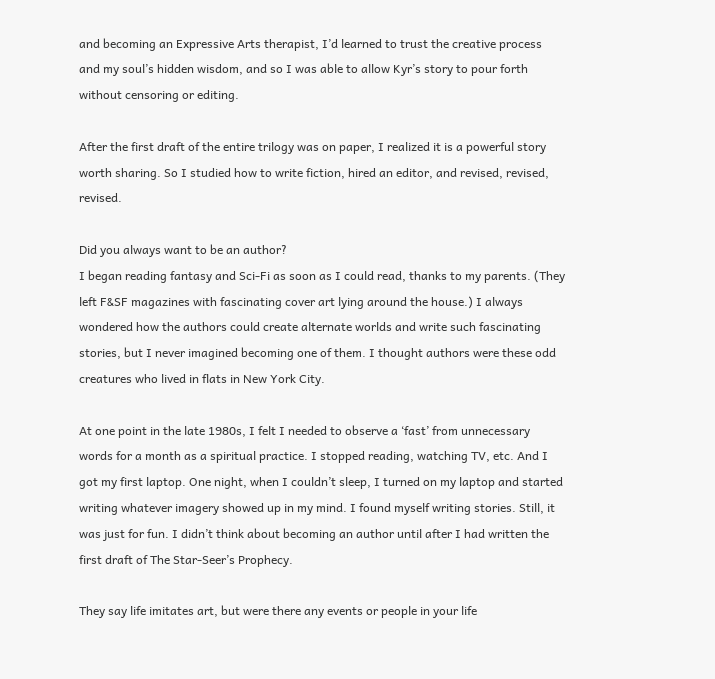and becoming an Expressive Arts therapist, I’d learned to trust the creative process and my soul’s hidden wisdom, and so I was able to allow Kyr’s story to pour forth without censoring or editing.

After the first draft of the entire trilogy was on paper, I realized it is a powerful story worth sharing. So I studied how to write fiction, hired an editor, and revised, revised, revised.

Did you always want to be an author?
I began reading fantasy and Sci-Fi as soon as I could read, thanks to my parents. (They left F&SF magazines with fascinating cover art lying around the house.) I always wondered how the authors could create alternate worlds and write such fascinating stories, but I never imagined becoming one of them. I thought authors were these odd creatures who lived in flats in New York City.

At one point in the late 1980s, I felt I needed to observe a ‘fast’ from unnecessary words for a month as a spiritual practice. I stopped reading, watching TV, etc. And I got my first laptop. One night, when I couldn’t sleep, I turned on my laptop and started writing whatever imagery showed up in my mind. I found myself writing stories. Still, it was just for fun. I didn’t think about becoming an author until after I had written the first draft of The Star-Seer’s Prophecy.

They say life imitates art, but were there any events or people in your life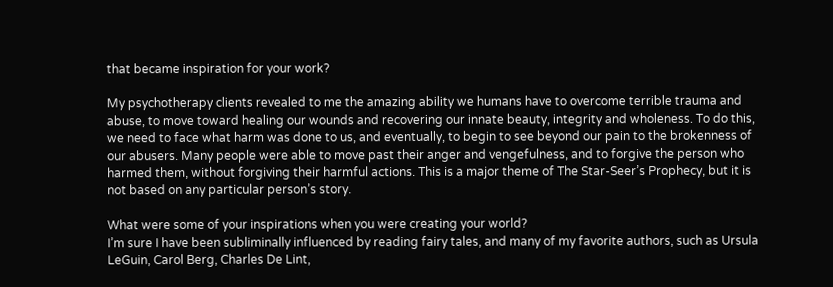that became inspiration for your work?

My psychotherapy clients revealed to me the amazing ability we humans have to overcome terrible trauma and abuse, to move toward healing our wounds and recovering our innate beauty, integrity and wholeness. To do this, we need to face what harm was done to us, and eventually, to begin to see beyond our pain to the brokenness of our abusers. Many people were able to move past their anger and vengefulness, and to forgive the person who harmed them, without forgiving their harmful actions. This is a major theme of The Star-Seer’s Prophecy, but it is not based on any particular person’s story.

What were some of your inspirations when you were creating your world?
I’m sure I have been subliminally influenced by reading fairy tales, and many of my favorite authors, such as Ursula LeGuin, Carol Berg, Charles De Lint,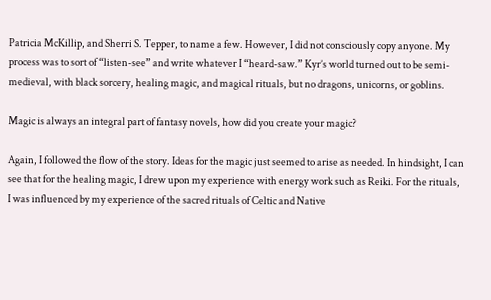Patricia McKillip, and Sherri S. Tepper, to name a few. However, I did not consciously copy anyone. My process was to sort of “listen-see” and write whatever I “heard-saw.” Kyr’s world turned out to be semi-medieval, with black sorcery, healing magic, and magical rituals, but no dragons, unicorns, or goblins.

Magic is always an integral part of fantasy novels, how did you create your magic?

Again, I followed the flow of the story. Ideas for the magic just seemed to arise as needed. In hindsight, I can see that for the healing magic, I drew upon my experience with energy work such as Reiki. For the rituals, I was influenced by my experience of the sacred rituals of Celtic and Native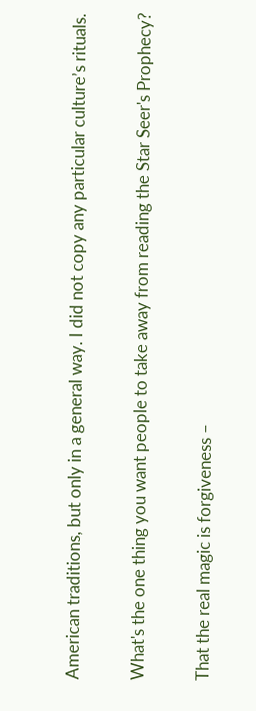American traditions, but only in a general way. I did not copy any particular culture’s rituals.

What's the one thing you want people to take away from reading the Star Seer's Prophecy?

That the real magic is forgiveness –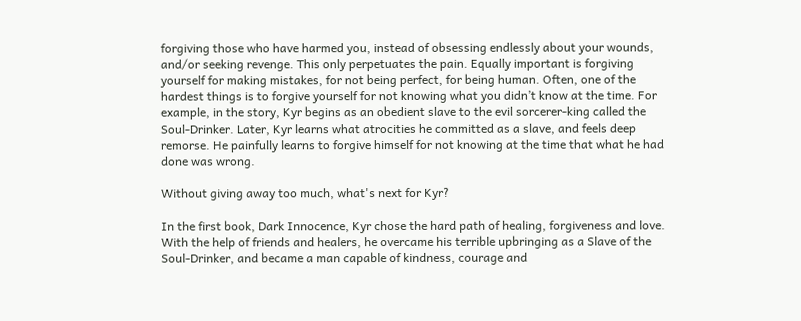forgiving those who have harmed you, instead of obsessing endlessly about your wounds, and/or seeking revenge. This only perpetuates the pain. Equally important is forgiving yourself for making mistakes, for not being perfect, for being human. Often, one of the hardest things is to forgive yourself for not knowing what you didn’t know at the time. For example, in the story, Kyr begins as an obedient slave to the evil sorcerer-king called the Soul-Drinker. Later, Kyr learns what atrocities he committed as a slave, and feels deep remorse. He painfully learns to forgive himself for not knowing at the time that what he had done was wrong.

Without giving away too much, what's next for Kyr?

In the first book, Dark Innocence, Kyr chose the hard path of healing, forgiveness and love. With the help of friends and healers, he overcame his terrible upbringing as a Slave of the Soul-Drinker, and became a man capable of kindness, courage and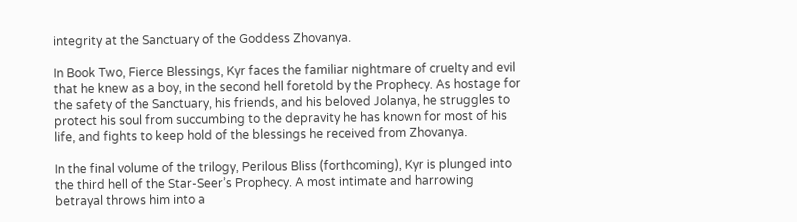integrity at the Sanctuary of the Goddess Zhovanya.

In Book Two, Fierce Blessings, Kyr faces the familiar nightmare of cruelty and evil that he knew as a boy, in the second hell foretold by the Prophecy. As hostage for the safety of the Sanctuary, his friends, and his beloved Jolanya, he struggles to protect his soul from succumbing to the depravity he has known for most of his life, and fights to keep hold of the blessings he received from Zhovanya.

In the final volume of the trilogy, Perilous Bliss (forthcoming), Kyr is plunged into the third hell of the Star-Seer’s Prophecy. A most intimate and harrowing betrayal throws him into a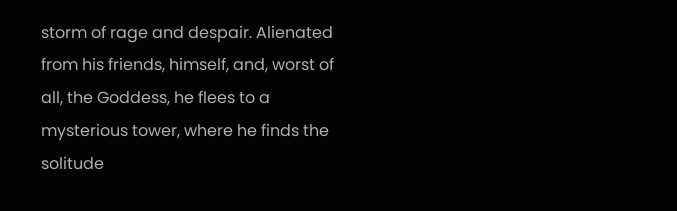storm of rage and despair. Alienated from his friends, himself, and, worst of all, the Goddess, he flees to a mysterious tower, where he finds the solitude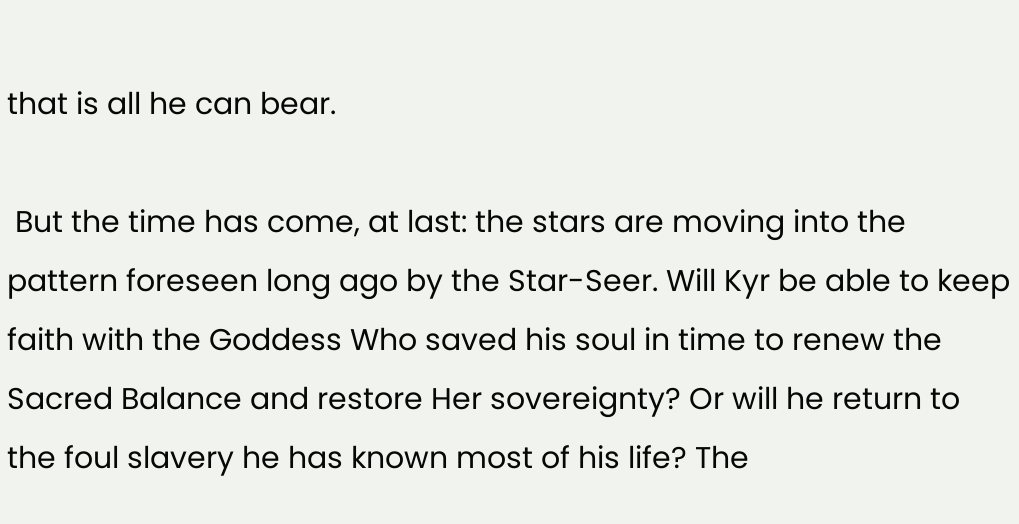that is all he can bear.

 But the time has come, at last: the stars are moving into the pattern foreseen long ago by the Star-Seer. Will Kyr be able to keep faith with the Goddess Who saved his soul in time to renew the Sacred Balance and restore Her sovereignty? Or will he return to the foul slavery he has known most of his life? The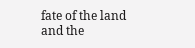fate of the land and the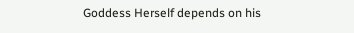Goddess Herself depends on his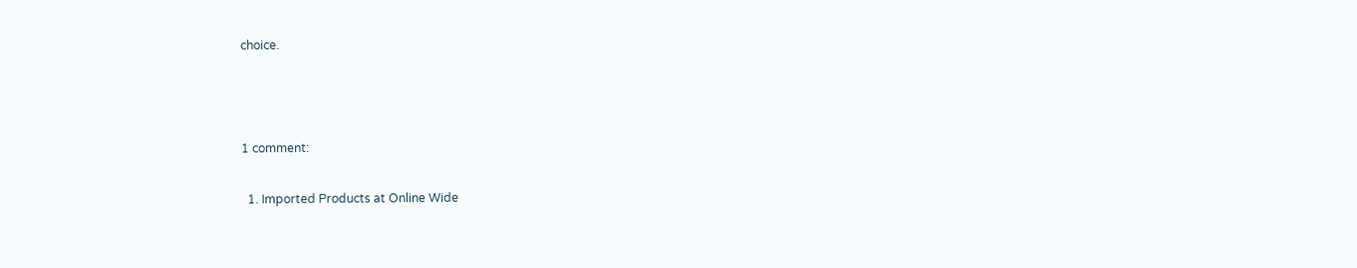choice.



1 comment:

  1. Imported Products at Online Wide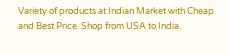Variety of products at Indian Market with Cheap and Best Price. Shop from USA to India.